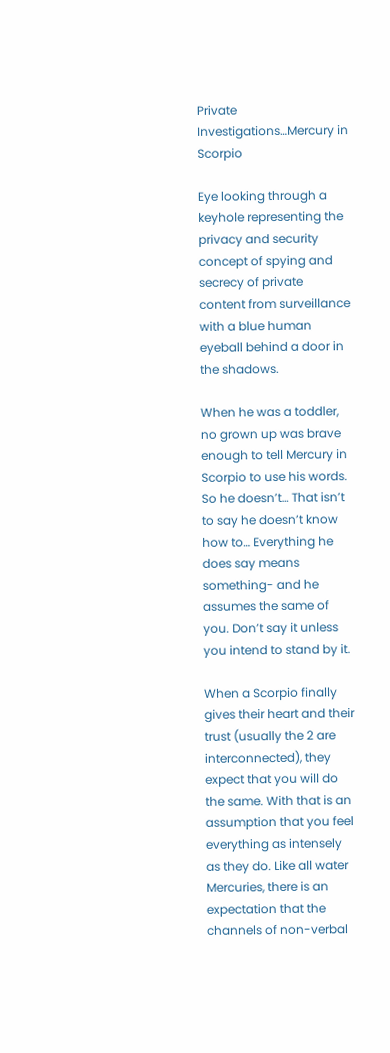Private Investigations…Mercury in Scorpio

Eye looking through a keyhole representing the privacy and security concept of spying and secrecy of private content from surveillance with a blue human eyeball behind a door in the shadows.

When he was a toddler, no grown up was brave enough to tell Mercury in Scorpio to use his words. So he doesn’t… That isn’t to say he doesn’t know how to… Everything he does say means something- and he assumes the same of you. Don’t say it unless you intend to stand by it.

When a Scorpio finally gives their heart and their trust (usually the 2 are interconnected), they expect that you will do the same. With that is an assumption that you feel everything as intensely as they do. Like all water Mercuries, there is an expectation that the channels of non-verbal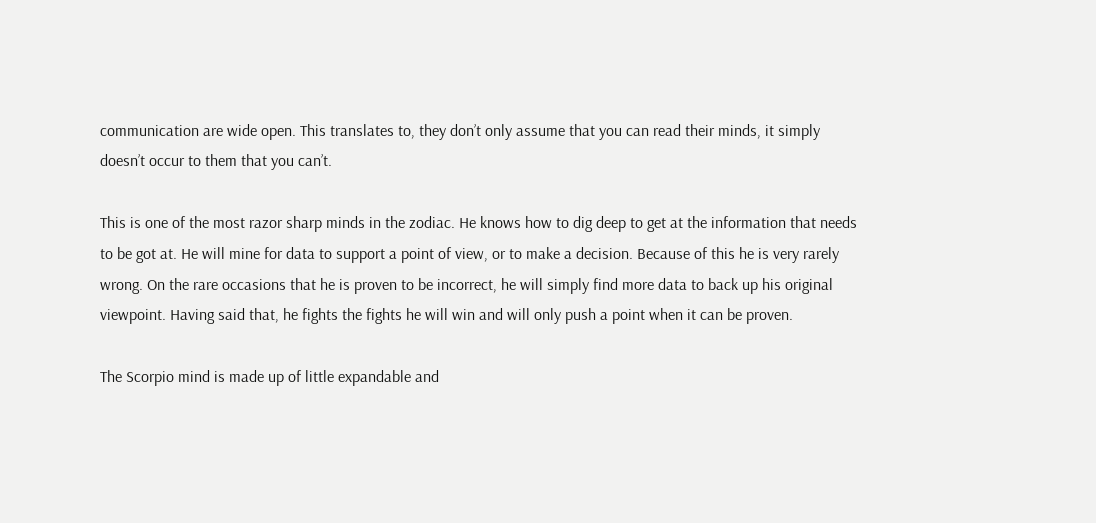communication are wide open. This translates to, they don’t only assume that you can read their minds, it simply doesn’t occur to them that you can’t.

This is one of the most razor sharp minds in the zodiac. He knows how to dig deep to get at the information that needs to be got at. He will mine for data to support a point of view, or to make a decision. Because of this he is very rarely wrong. On the rare occasions that he is proven to be incorrect, he will simply find more data to back up his original viewpoint. Having said that, he fights the fights he will win and will only push a point when it can be proven.

The Scorpio mind is made up of little expandable and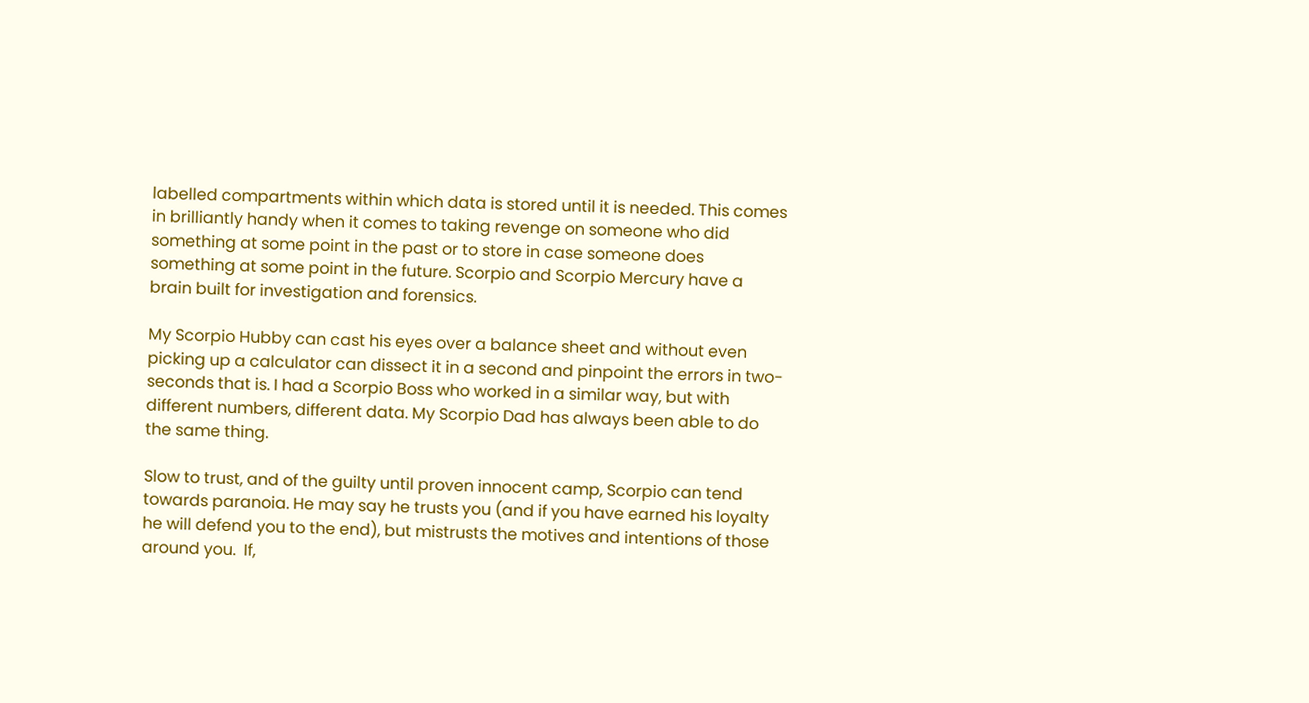labelled compartments within which data is stored until it is needed. This comes in brilliantly handy when it comes to taking revenge on someone who did something at some point in the past or to store in case someone does something at some point in the future. Scorpio and Scorpio Mercury have a brain built for investigation and forensics.

My Scorpio Hubby can cast his eyes over a balance sheet and without even picking up a calculator can dissect it in a second and pinpoint the errors in two- seconds that is. I had a Scorpio Boss who worked in a similar way, but with different numbers, different data. My Scorpio Dad has always been able to do the same thing.

Slow to trust, and of the guilty until proven innocent camp, Scorpio can tend towards paranoia. He may say he trusts you (and if you have earned his loyalty he will defend you to the end), but mistrusts the motives and intentions of those around you.  If,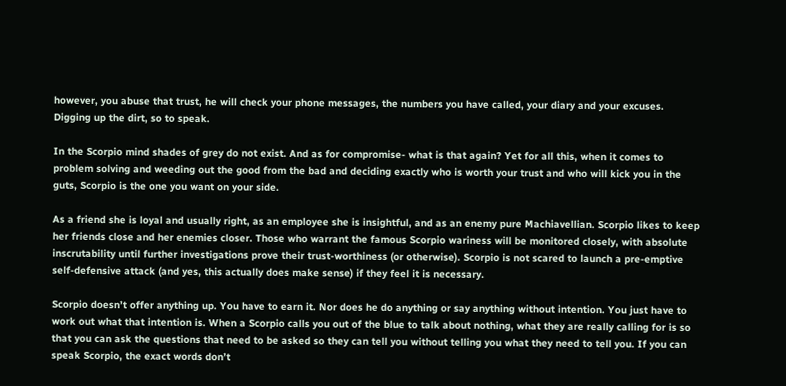however, you abuse that trust, he will check your phone messages, the numbers you have called, your diary and your excuses. Digging up the dirt, so to speak.

In the Scorpio mind shades of grey do not exist. And as for compromise- what is that again? Yet for all this, when it comes to problem solving and weeding out the good from the bad and deciding exactly who is worth your trust and who will kick you in the guts, Scorpio is the one you want on your side.

As a friend she is loyal and usually right, as an employee she is insightful, and as an enemy pure Machiavellian. Scorpio likes to keep her friends close and her enemies closer. Those who warrant the famous Scorpio wariness will be monitored closely, with absolute inscrutability until further investigations prove their trust-worthiness (or otherwise). Scorpio is not scared to launch a pre-emptive self-defensive attack (and yes, this actually does make sense) if they feel it is necessary.

Scorpio doesn’t offer anything up. You have to earn it. Nor does he do anything or say anything without intention. You just have to work out what that intention is. When a Scorpio calls you out of the blue to talk about nothing, what they are really calling for is so that you can ask the questions that need to be asked so they can tell you without telling you what they need to tell you. If you can speak Scorpio, the exact words don’t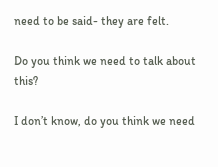need to be said- they are felt.

Do you think we need to talk about this?

I don’t know, do you think we need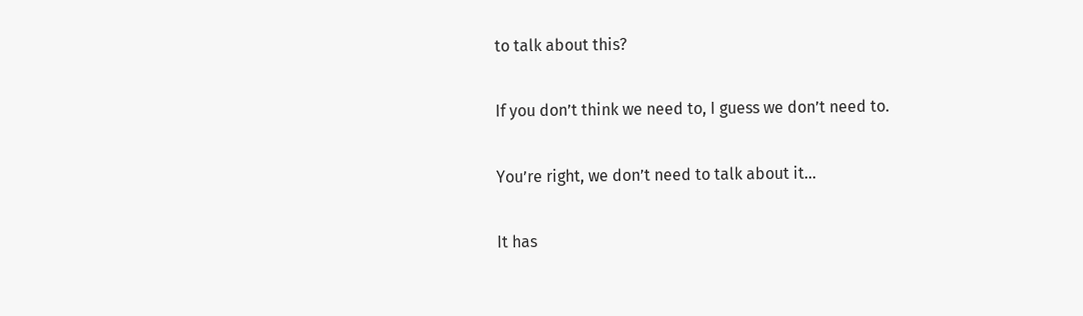to talk about this?

If you don’t think we need to, I guess we don’t need to.

You’re right, we don’t need to talk about it…

It has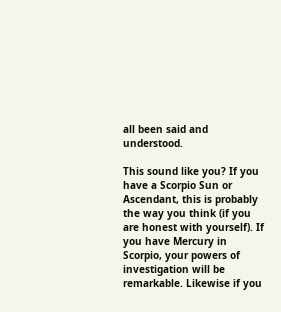all been said and understood.

This sound like you? If you have a Scorpio Sun or Ascendant, this is probably the way you think (if you are honest with yourself). If you have Mercury in Scorpio, your powers of investigation will be remarkable. Likewise if you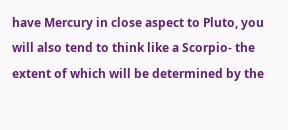have Mercury in close aspect to Pluto, you will also tend to think like a Scorpio- the extent of which will be determined by the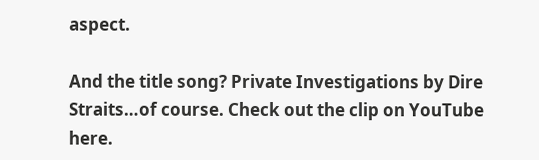aspect.

And the title song? Private Investigations by Dire Straits…of course. Check out the clip on YouTube here.